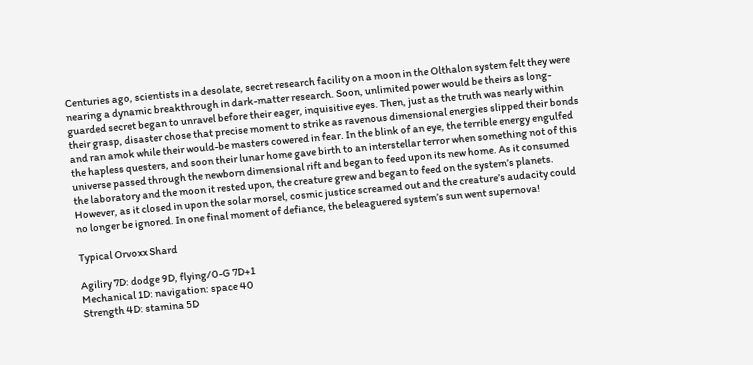Centuries ago, scientists in a desolate, secret research facility on a moon in the Olthalon system felt they were nearing a dynamic breakthrough in dark-matter research. Soon, unlimited power would be theirs as long-guarded secret began to unravel before their eager, inquisitive eyes. Then, just as the truth was nearly within their grasp, disaster chose that precise moment to strike as ravenous dimensional energies slipped their bonds and ran amok while their would-be masters cowered in fear. In the blink of an eye, the terrible energy engulfed the hapless questers, and soon their lunar home gave birth to an interstellar terror when something not of this universe passed through the newborn dimensional rift and began to feed upon its new home. As it consumed the laboratory and the moon it rested upon, the creature grew and began to feed on the system’s planets. However, as it closed in upon the solar morsel, cosmic justice screamed out and the creature’s audacity could no longer be ignored. In one final moment of defiance, the beleaguered system’s sun went supernova!

Typical Orvoxx Shard

Agiliry 7D: dodge 9D, flying/0-G 7D+1
Mechanical 1D: navigation: space 40
Strength 4D: stamina 5D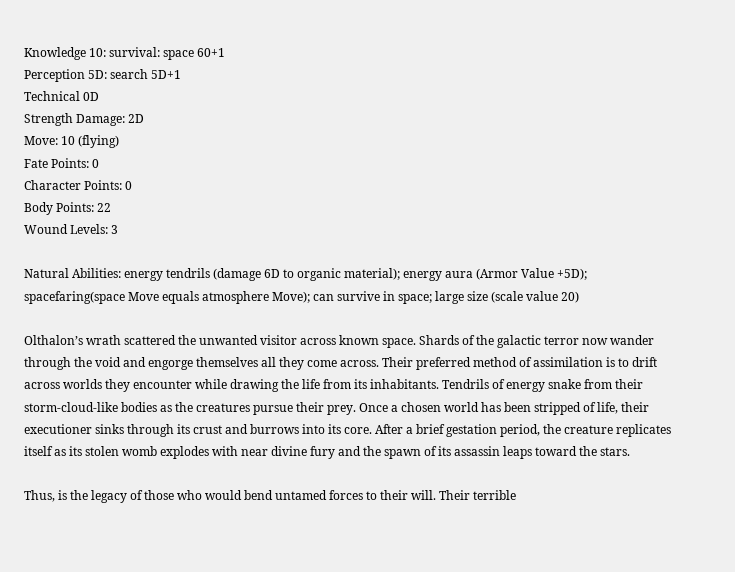Knowledge 10: survival: space 60+1
Perception 5D: search 5D+1
Technical 0D
Strength Damage: 2D
Move: 10 (flying)
Fate Points: 0
Character Points: 0
Body Points: 22
Wound Levels: 3

Natural Abilities: energy tendrils (damage 6D to organic material); energy aura (Armor Value +5D); spacefaring(space Move equals atmosphere Move); can survive in space; large size (scale value 20)

Olthalon’s wrath scattered the unwanted visitor across known space. Shards of the galactic terror now wander through the void and engorge themselves all they come across. Their preferred method of assimilation is to drift across worlds they encounter while drawing the life from its inhabitants. Tendrils of energy snake from their storm-cloud-like bodies as the creatures pursue their prey. Once a chosen world has been stripped of life, their executioner sinks through its crust and burrows into its core. After a brief gestation period, the creature replicates itself as its stolen womb explodes with near divine fury and the spawn of its assassin leaps toward the stars.

Thus, is the legacy of those who would bend untamed forces to their will. Their terrible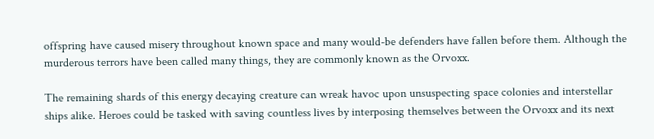offspring have caused misery throughout known space and many would-be defenders have fallen before them. Although the murderous terrors have been called many things, they are commonly known as the Orvoxx.

The remaining shards of this energy decaying creature can wreak havoc upon unsuspecting space colonies and interstellar ships alike. Heroes could be tasked with saving countless lives by interposing themselves between the Orvoxx and its next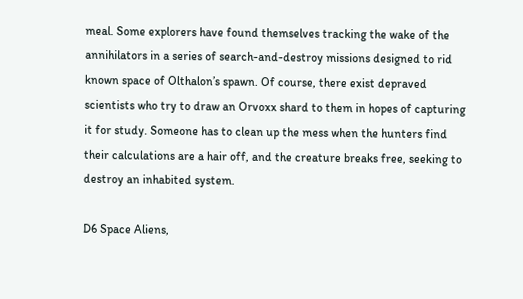meal. Some explorers have found themselves tracking the wake of the annihilators in a series of search-and-destroy missions designed to rid known space of Olthalon’s spawn. Of course, there exist depraved scientists who try to draw an Orvoxx shard to them in hopes of capturing it for study. Someone has to clean up the mess when the hunters find their calculations are a hair off, and the creature breaks free, seeking to destroy an inhabited system.

D6 Space Aliens,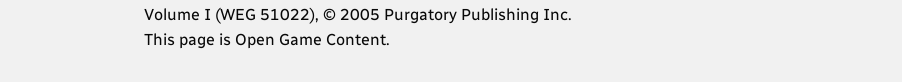Volume I (WEG 51022), © 2005 Purgatory Publishing Inc.
This page is Open Game Content.